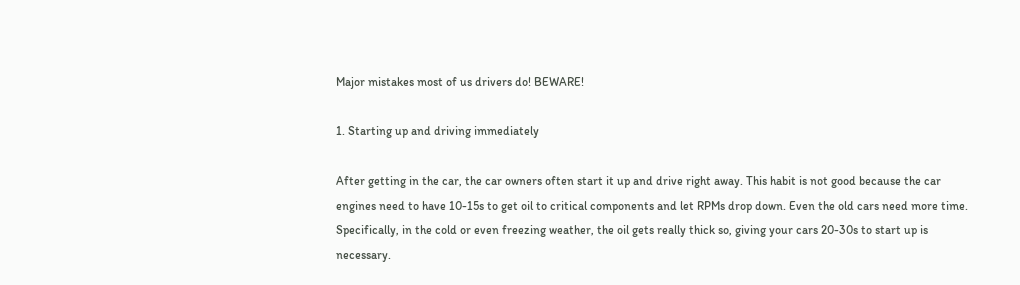Major mistakes most of us drivers do! BEWARE!

1. Starting up and driving immediately

After getting in the car, the car owners often start it up and drive right away. This habit is not good because the car engines need to have 10-15s to get oil to critical components and let RPMs drop down. Even the old cars need more time. Specifically, in the cold or even freezing weather, the oil gets really thick so, giving your cars 20-30s to start up is necessary.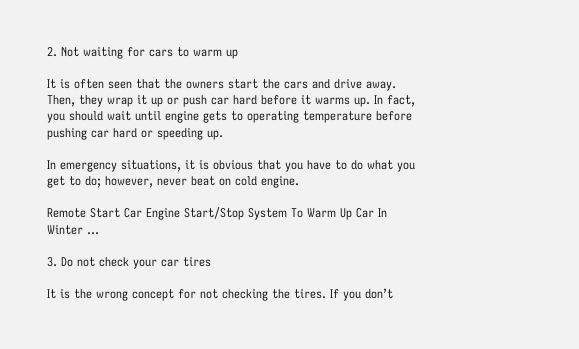2. Not waiting for cars to warm up

It is often seen that the owners start the cars and drive away. Then, they wrap it up or push car hard before it warms up. In fact, you should wait until engine gets to operating temperature before pushing car hard or speeding up.

In emergency situations, it is obvious that you have to do what you get to do; however, never beat on cold engine.

Remote Start Car Engine Start/Stop System To Warm Up Car In Winter ...

3. Do not check your car tires

It is the wrong concept for not checking the tires. If you don’t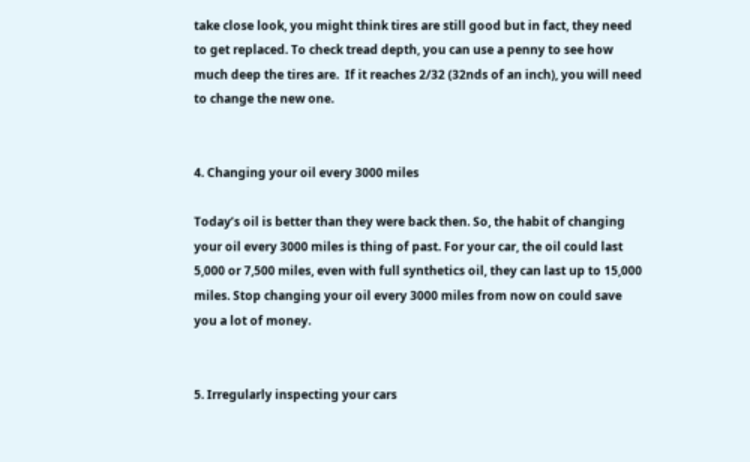take close look, you might think tires are still good but in fact, they need to get replaced. To check tread depth, you can use a penny to see how much deep the tires are.  If it reaches 2/32 (32nds of an inch), you will need to change the new one.


4. Changing your oil every 3000 miles

Today’s oil is better than they were back then. So, the habit of changing your oil every 3000 miles is thing of past. For your car, the oil could last 5,000 or 7,500 miles, even with full synthetics oil, they can last up to 15,000 miles. Stop changing your oil every 3000 miles from now on could save you a lot of money.


5. Irregularly inspecting your cars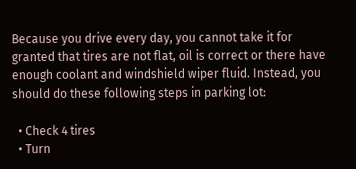Because you drive every day, you cannot take it for granted that tires are not flat, oil is correct or there have enough coolant and windshield wiper fluid. Instead, you should do these following steps in parking lot:

  • Check 4 tires
  • Turn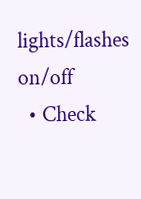lights/flashes on/off
  • Check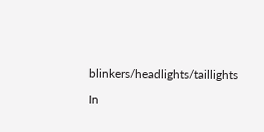blinkers/headlights/taillights

In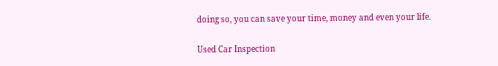doing so, you can save your time, money and even your life.

Used Car Inspection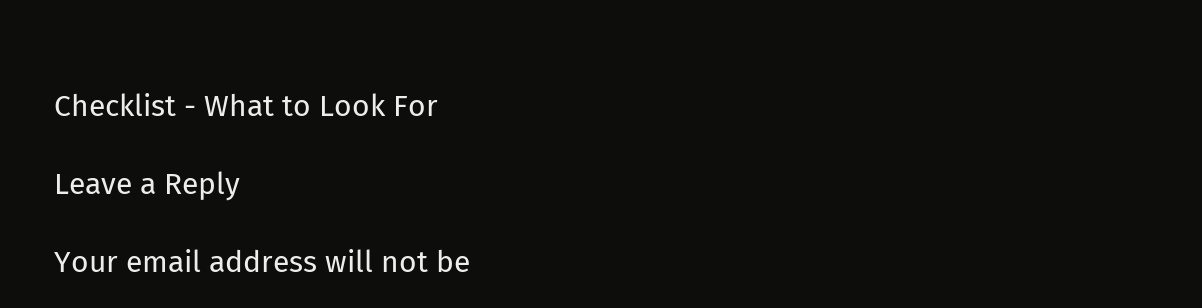Checklist - What to Look For

Leave a Reply

Your email address will not be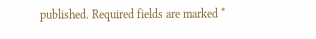published. Required fields are marked *